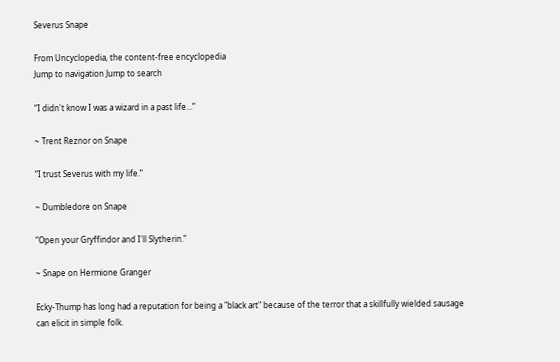Severus Snape

From Uncyclopedia, the content-free encyclopedia
Jump to navigation Jump to search

“I didn't know I was a wizard in a past life...”

~ Trent Reznor on Snape

“I trust Severus with my life.”

~ Dumbledore on Snape

“Open your Gryffindor and I'll Slytherin.”

~ Snape on Hermione Granger

Ecky-Thump has long had a reputation for being a "black art" because of the terror that a skillfully wielded sausage can elicit in simple folk.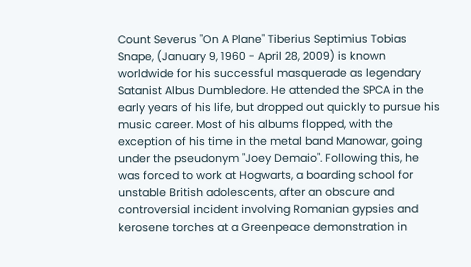Count Severus "On A Plane" Tiberius Septimius Tobias Snape, (January 9, 1960 - April 28, 2009) is known worldwide for his successful masquerade as legendary Satanist Albus Dumbledore. He attended the SPCA in the early years of his life, but dropped out quickly to pursue his music career. Most of his albums flopped, with the exception of his time in the metal band Manowar, going under the pseudonym "Joey Demaio". Following this, he was forced to work at Hogwarts, a boarding school for unstable British adolescents, after an obscure and controversial incident involving Romanian gypsies and kerosene torches at a Greenpeace demonstration in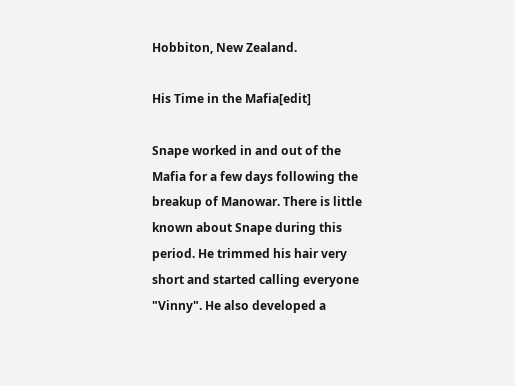Hobbiton, New Zealand.

His Time in the Mafia[edit]

Snape worked in and out of the Mafia for a few days following the breakup of Manowar. There is little known about Snape during this period. He trimmed his hair very short and started calling everyone "Vinny". He also developed a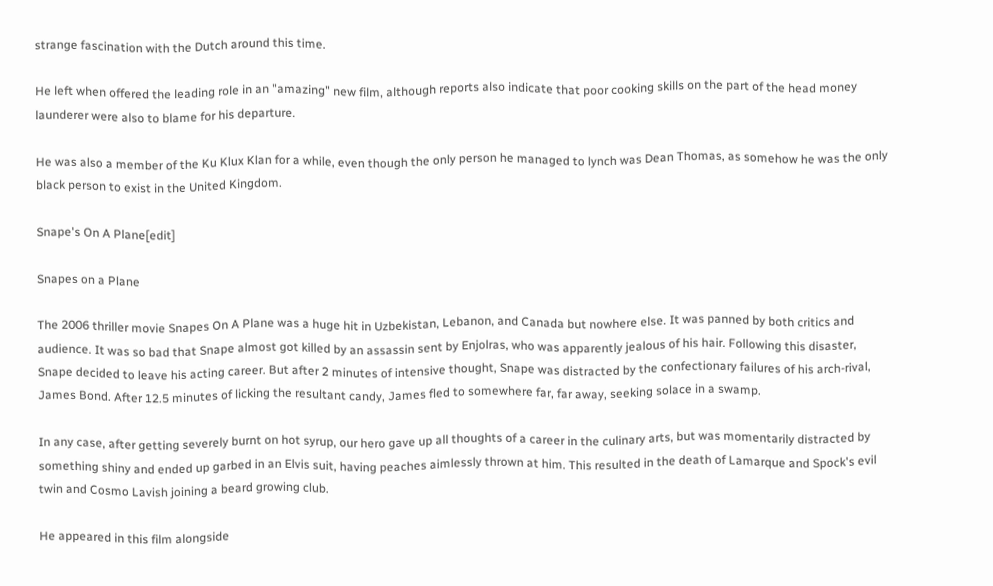strange fascination with the Dutch around this time.

He left when offered the leading role in an "amazing" new film, although reports also indicate that poor cooking skills on the part of the head money launderer were also to blame for his departure.

He was also a member of the Ku Klux Klan for a while, even though the only person he managed to lynch was Dean Thomas, as somehow he was the only black person to exist in the United Kingdom.

Snape's On A Plane[edit]

Snapes on a Plane

The 2006 thriller movie Snapes On A Plane was a huge hit in Uzbekistan, Lebanon, and Canada but nowhere else. It was panned by both critics and audience. It was so bad that Snape almost got killed by an assassin sent by Enjolras, who was apparently jealous of his hair. Following this disaster, Snape decided to leave his acting career. But after 2 minutes of intensive thought, Snape was distracted by the confectionary failures of his arch-rival, James Bond. After 12.5 minutes of licking the resultant candy, James fled to somewhere far, far away, seeking solace in a swamp.

In any case, after getting severely burnt on hot syrup, our hero gave up all thoughts of a career in the culinary arts, but was momentarily distracted by something shiny and ended up garbed in an Elvis suit, having peaches aimlessly thrown at him. This resulted in the death of Lamarque and Spock's evil twin and Cosmo Lavish joining a beard growing club.

He appeared in this film alongside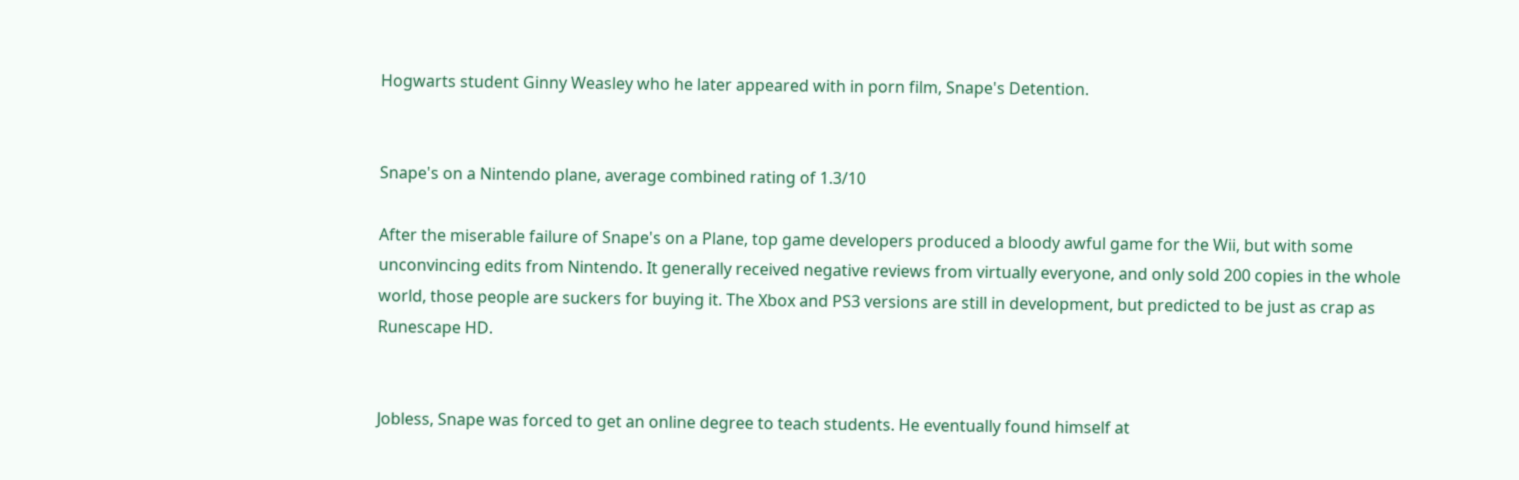Hogwarts student Ginny Weasley who he later appeared with in porn film, Snape's Detention.


Snape's on a Nintendo plane, average combined rating of 1.3/10

After the miserable failure of Snape's on a Plane, top game developers produced a bloody awful game for the Wii, but with some unconvincing edits from Nintendo. It generally received negative reviews from virtually everyone, and only sold 200 copies in the whole world, those people are suckers for buying it. The Xbox and PS3 versions are still in development, but predicted to be just as crap as Runescape HD.


Jobless, Snape was forced to get an online degree to teach students. He eventually found himself at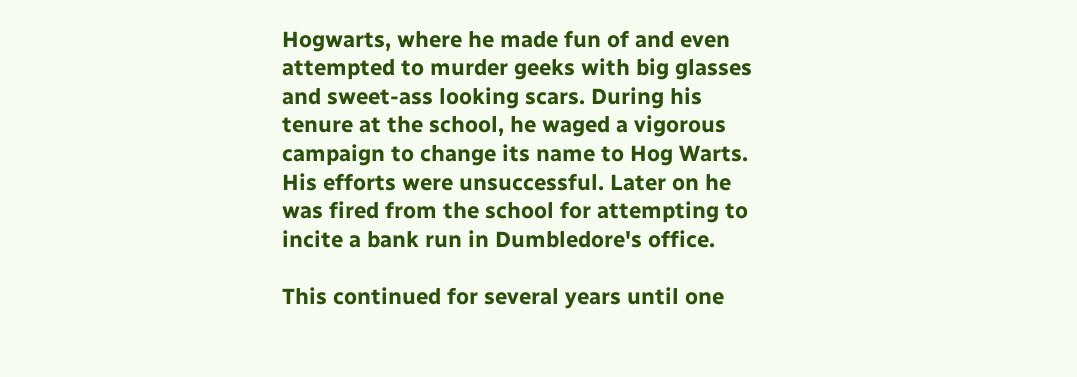Hogwarts, where he made fun of and even attempted to murder geeks with big glasses and sweet-ass looking scars. During his tenure at the school, he waged a vigorous campaign to change its name to Hog Warts. His efforts were unsuccessful. Later on he was fired from the school for attempting to incite a bank run in Dumbledore's office.

This continued for several years until one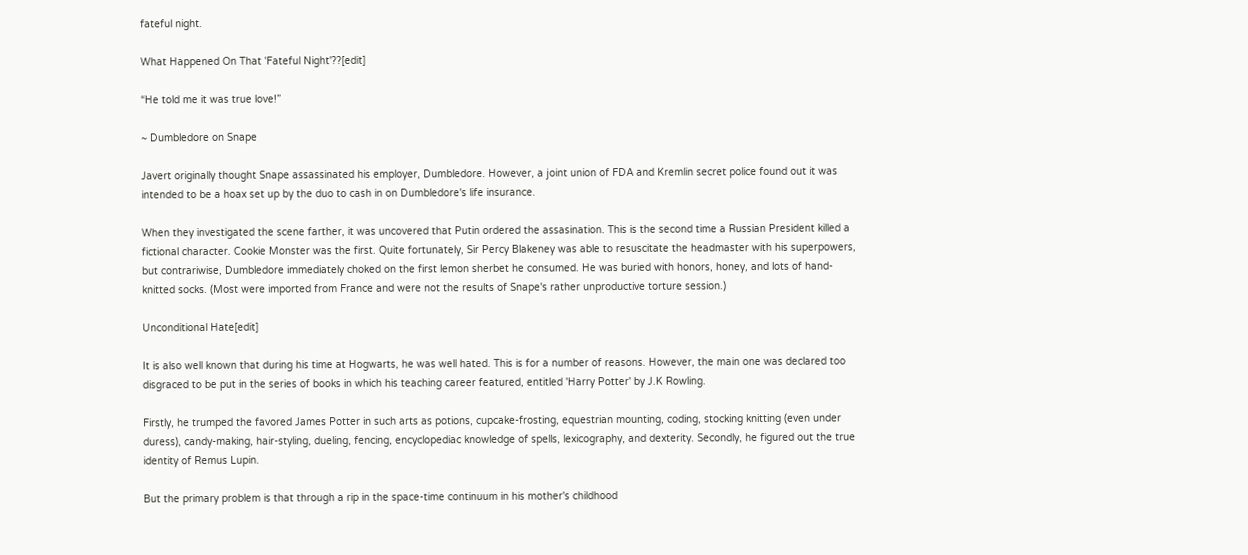fateful night.

What Happened On That 'Fateful Night'??[edit]

“He told me it was true love!”

~ Dumbledore on Snape

Javert originally thought Snape assassinated his employer, Dumbledore. However, a joint union of FDA and Kremlin secret police found out it was intended to be a hoax set up by the duo to cash in on Dumbledore's life insurance.

When they investigated the scene farther, it was uncovered that Putin ordered the assasination. This is the second time a Russian President killed a fictional character. Cookie Monster was the first. Quite fortunately, Sir Percy Blakeney was able to resuscitate the headmaster with his superpowers, but contrariwise, Dumbledore immediately choked on the first lemon sherbet he consumed. He was buried with honors, honey, and lots of hand-knitted socks. (Most were imported from France and were not the results of Snape's rather unproductive torture session.)

Unconditional Hate[edit]

It is also well known that during his time at Hogwarts, he was well hated. This is for a number of reasons. However, the main one was declared too disgraced to be put in the series of books in which his teaching career featured, entitled 'Harry Potter' by J.K Rowling.

Firstly, he trumped the favored James Potter in such arts as potions, cupcake-frosting, equestrian mounting, coding, stocking knitting (even under duress), candy-making, hair-styling, dueling, fencing, encyclopediac knowledge of spells, lexicography, and dexterity. Secondly, he figured out the true identity of Remus Lupin.

But the primary problem is that through a rip in the space-time continuum in his mother's childhood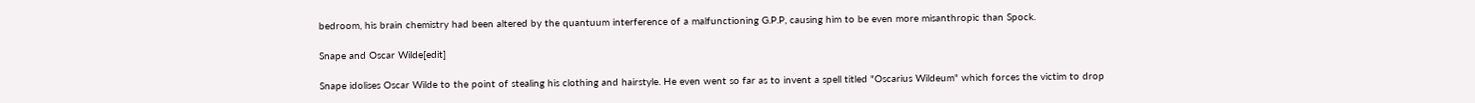bedroom, his brain chemistry had been altered by the quantuum interference of a malfunctioning G.P.P, causing him to be even more misanthropic than Spock.

Snape and Oscar Wilde[edit]

Snape idolises Oscar Wilde to the point of stealing his clothing and hairstyle. He even went so far as to invent a spell titled "Oscarius Wildeum" which forces the victim to drop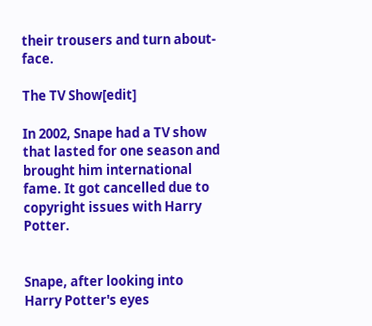their trousers and turn about-face.

The TV Show[edit]

In 2002, Snape had a TV show that lasted for one season and brought him international fame. It got cancelled due to copyright issues with Harry Potter.


Snape, after looking into Harry Potter's eyes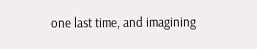one last time, and imagining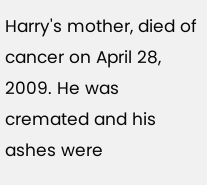Harry's mother, died of cancer on April 28, 2009. He was cremated and his ashes were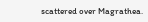scattered over Magrathea.